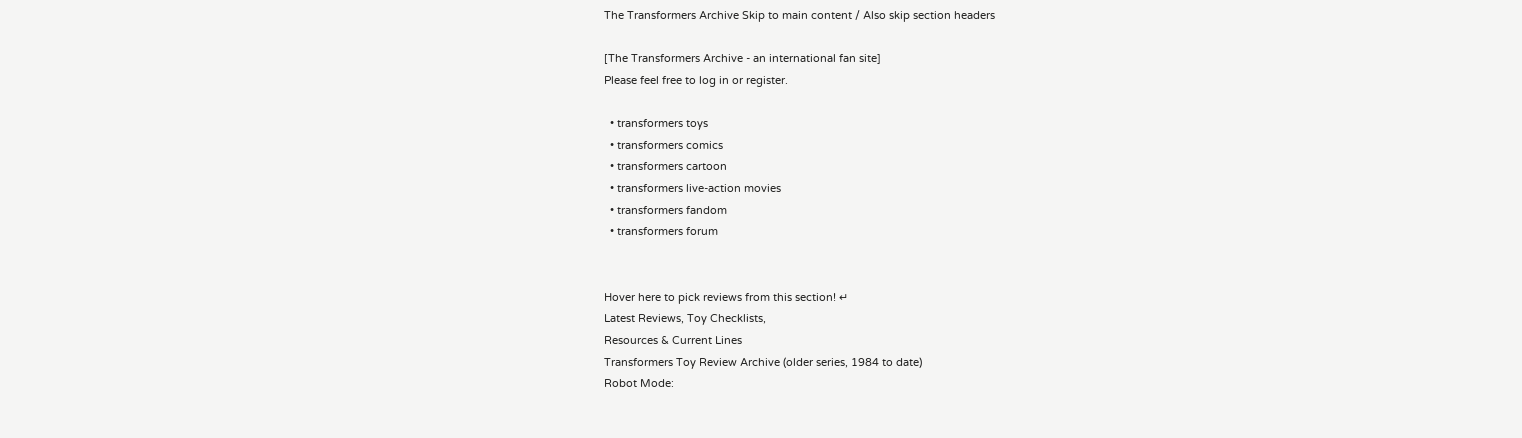The Transformers Archive Skip to main content / Also skip section headers

[The Transformers Archive - an international fan site]
Please feel free to log in or register.

  • transformers toys
  • transformers comics
  • transformers cartoon
  • transformers live-action movies
  • transformers fandom
  • transformers forum


Hover here to pick reviews from this section! ↵
Latest Reviews, Toy Checklists,
Resources & Current Lines
Transformers Toy Review Archive (older series, 1984 to date)
Robot Mode: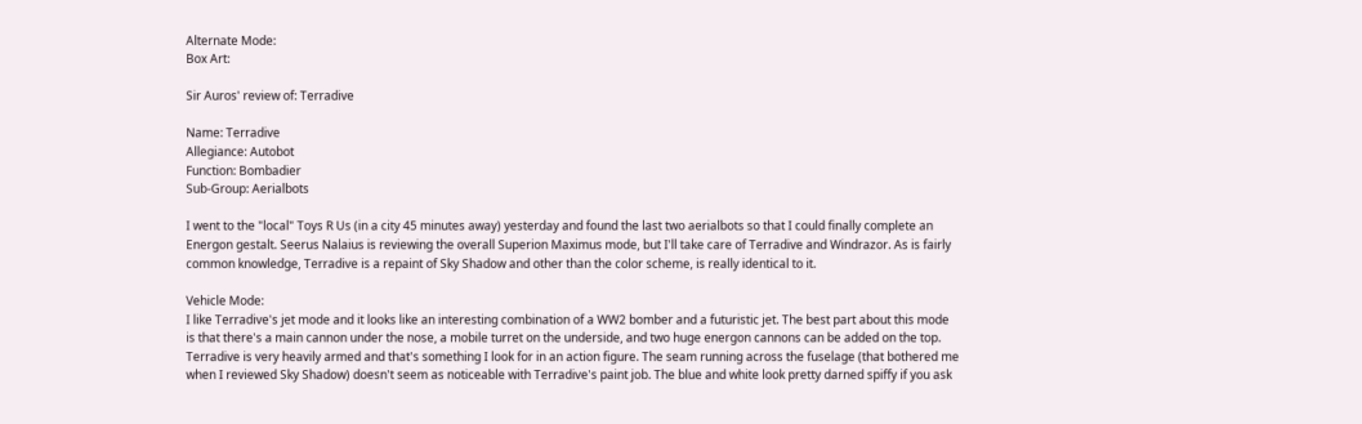Alternate Mode:
Box Art:

Sir Auros' review of: Terradive

Name: Terradive
Allegiance: Autobot
Function: Bombadier
Sub-Group: Aerialbots

I went to the "local" Toys R Us (in a city 45 minutes away) yesterday and found the last two aerialbots so that I could finally complete an Energon gestalt. Seerus Nalaius is reviewing the overall Superion Maximus mode, but I'll take care of Terradive and Windrazor. As is fairly common knowledge, Terradive is a repaint of Sky Shadow and other than the color scheme, is really identical to it.

Vehicle Mode:
I like Terradive's jet mode and it looks like an interesting combination of a WW2 bomber and a futuristic jet. The best part about this mode is that there's a main cannon under the nose, a mobile turret on the underside, and two huge energon cannons can be added on the top. Terradive is very heavily armed and that's something I look for in an action figure. The seam running across the fuselage (that bothered me when I reviewed Sky Shadow) doesn't seem as noticeable with Terradive's paint job. The blue and white look pretty darned spiffy if you ask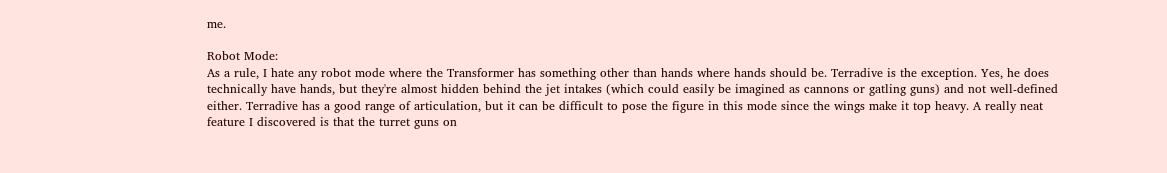me.

Robot Mode:
As a rule, I hate any robot mode where the Transformer has something other than hands where hands should be. Terradive is the exception. Yes, he does technically have hands, but they're almost hidden behind the jet intakes (which could easily be imagined as cannons or gatling guns) and not well-defined either. Terradive has a good range of articulation, but it can be difficult to pose the figure in this mode since the wings make it top heavy. A really neat feature I discovered is that the turret guns on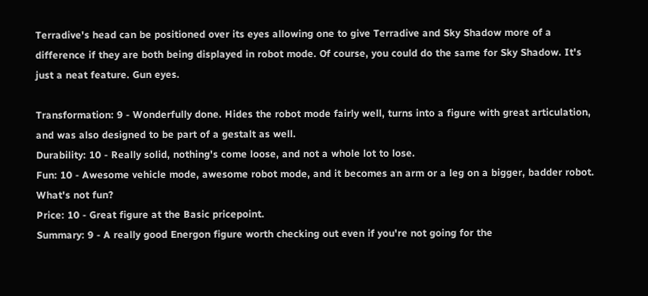Terradive's head can be positioned over its eyes allowing one to give Terradive and Sky Shadow more of a difference if they are both being displayed in robot mode. Of course, you could do the same for Sky Shadow. It's just a neat feature. Gun eyes.

Transformation: 9 - Wonderfully done. Hides the robot mode fairly well, turns into a figure with great articulation, and was also designed to be part of a gestalt as well.
Durability: 10 - Really solid, nothing's come loose, and not a whole lot to lose.
Fun: 10 - Awesome vehicle mode, awesome robot mode, and it becomes an arm or a leg on a bigger, badder robot. What's not fun?
Price: 10 - Great figure at the Basic pricepoint.
Summary: 9 - A really good Energon figure worth checking out even if you're not going for the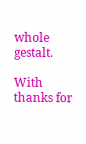whole gestalt.

With thanks for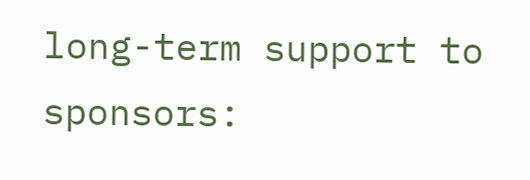long-term support to sponsors: